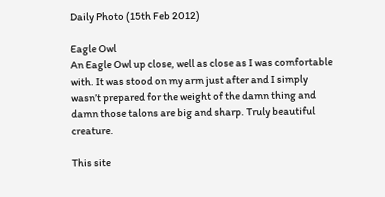Daily Photo (15th Feb 2012)

Eagle Owl
An Eagle Owl up close, well as close as I was comfortable with. It was stood on my arm just after and I simply wasn’t prepared for the weight of the damn thing and damn those talons are big and sharp. Truly beautiful creature.

This site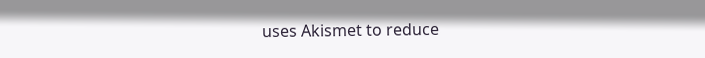uses Akismet to reduce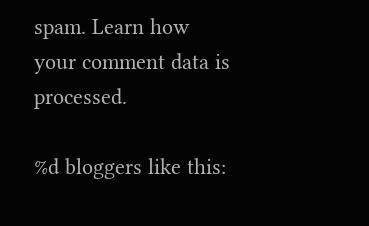spam. Learn how your comment data is processed.

%d bloggers like this: